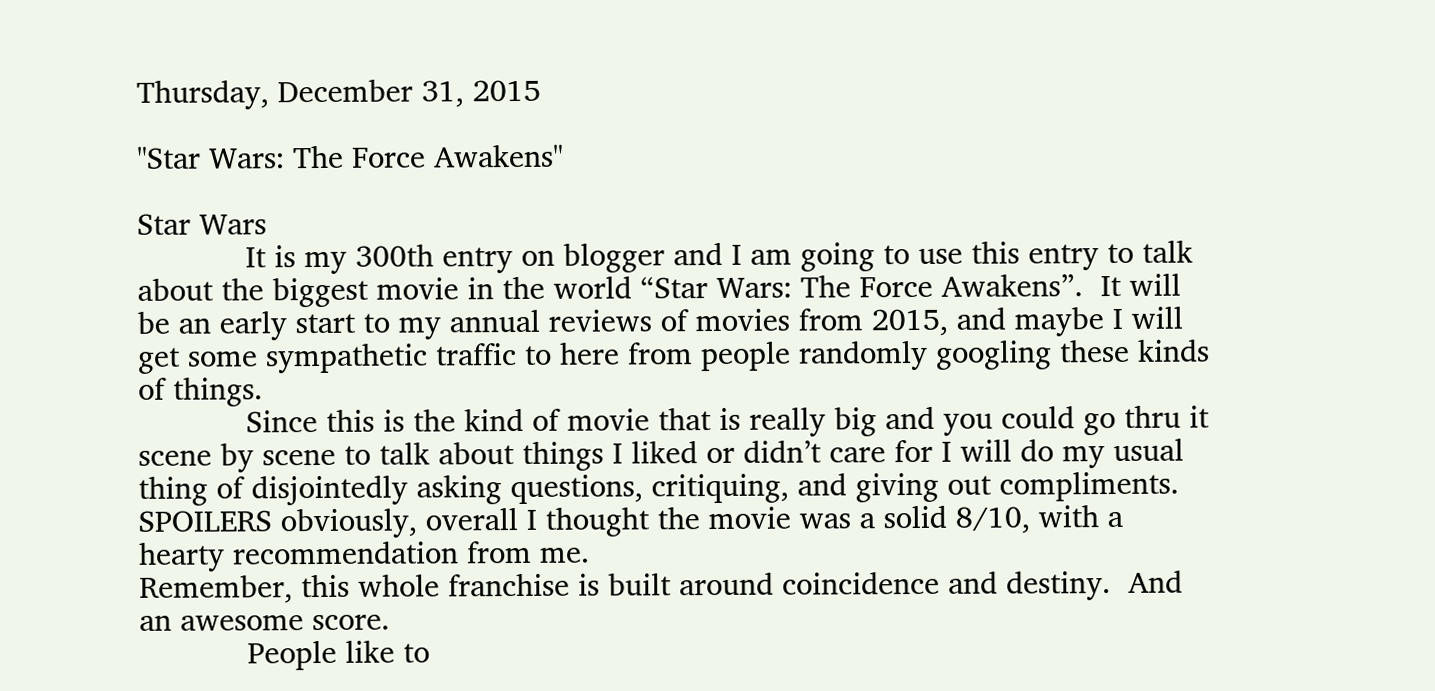Thursday, December 31, 2015

"Star Wars: The Force Awakens"

Star Wars
            It is my 300th entry on blogger and I am going to use this entry to talk about the biggest movie in the world “Star Wars: The Force Awakens”.  It will be an early start to my annual reviews of movies from 2015, and maybe I will get some sympathetic traffic to here from people randomly googling these kinds of things.
            Since this is the kind of movie that is really big and you could go thru it scene by scene to talk about things I liked or didn’t care for I will do my usual thing of disjointedly asking questions, critiquing, and giving out compliments.  SPOILERS obviously, overall I thought the movie was a solid 8/10, with a hearty recommendation from me.
Remember, this whole franchise is built around coincidence and destiny.  And an awesome score.
            People like to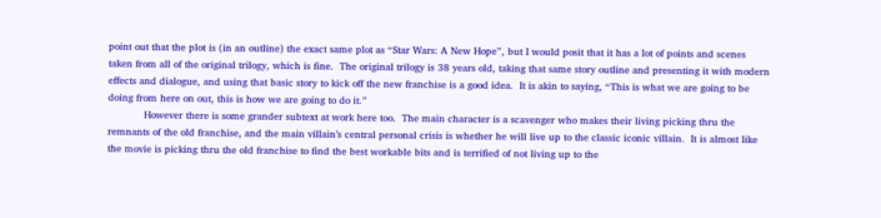point out that the plot is (in an outline) the exact same plot as “Star Wars: A New Hope”, but I would posit that it has a lot of points and scenes taken from all of the original trilogy, which is fine.  The original trilogy is 38 years old, taking that same story outline and presenting it with modern effects and dialogue, and using that basic story to kick off the new franchise is a good idea.  It is akin to saying, “This is what we are going to be doing from here on out, this is how we are going to do it.”
            However there is some grander subtext at work here too.  The main character is a scavenger who makes their living picking thru the remnants of the old franchise, and the main villain’s central personal crisis is whether he will live up to the classic iconic villain.  It is almost like the movie is picking thru the old franchise to find the best workable bits and is terrified of not living up to the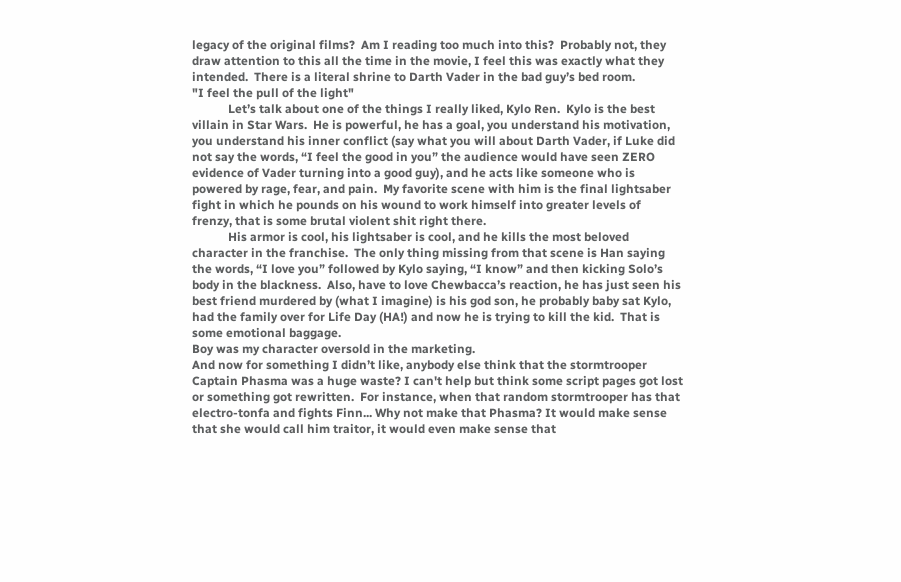legacy of the original films?  Am I reading too much into this?  Probably not, they draw attention to this all the time in the movie, I feel this was exactly what they intended.  There is a literal shrine to Darth Vader in the bad guy’s bed room.
"I feel the pull of the light"
            Let’s talk about one of the things I really liked, Kylo Ren.  Kylo is the best villain in Star Wars.  He is powerful, he has a goal, you understand his motivation, you understand his inner conflict (say what you will about Darth Vader, if Luke did not say the words, “I feel the good in you” the audience would have seen ZERO evidence of Vader turning into a good guy), and he acts like someone who is powered by rage, fear, and pain.  My favorite scene with him is the final lightsaber fight in which he pounds on his wound to work himself into greater levels of frenzy, that is some brutal violent shit right there.
            His armor is cool, his lightsaber is cool, and he kills the most beloved character in the franchise.  The only thing missing from that scene is Han saying the words, “I love you” followed by Kylo saying, “I know” and then kicking Solo’s body in the blackness.  Also, have to love Chewbacca’s reaction, he has just seen his best friend murdered by (what I imagine) is his god son, he probably baby sat Kylo, had the family over for Life Day (HA!) and now he is trying to kill the kid.  That is some emotional baggage.
Boy was my character oversold in the marketing.
And now for something I didn’t like, anybody else think that the stormtrooper Captain Phasma was a huge waste? I can't help but think some script pages got lost or something got rewritten.  For instance, when that random stormtrooper has that electro-tonfa and fights Finn... Why not make that Phasma? It would make sense that she would call him traitor, it would even make sense that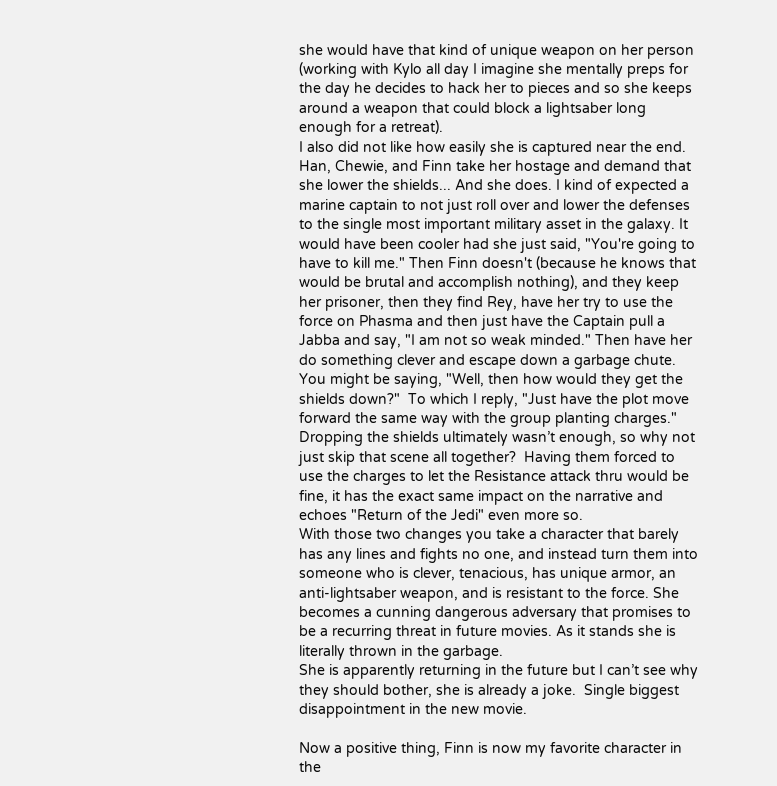she would have that kind of unique weapon on her person (working with Kylo all day I imagine she mentally preps for the day he decides to hack her to pieces and so she keeps around a weapon that could block a lightsaber long enough for a retreat).
I also did not like how easily she is captured near the end. Han, Chewie, and Finn take her hostage and demand that she lower the shields... And she does. I kind of expected a marine captain to not just roll over and lower the defenses to the single most important military asset in the galaxy. It would have been cooler had she just said, "You're going to have to kill me." Then Finn doesn't (because he knows that would be brutal and accomplish nothing), and they keep her prisoner, then they find Rey, have her try to use the force on Phasma and then just have the Captain pull a Jabba and say, "I am not so weak minded." Then have her do something clever and escape down a garbage chute.
You might be saying, "Well, then how would they get the shields down?"  To which I reply, "Just have the plot move forward the same way with the group planting charges." Dropping the shields ultimately wasn’t enough, so why not just skip that scene all together?  Having them forced to use the charges to let the Resistance attack thru would be fine, it has the exact same impact on the narrative and echoes "Return of the Jedi" even more so.
With those two changes you take a character that barely has any lines and fights no one, and instead turn them into someone who is clever, tenacious, has unique armor, an anti-lightsaber weapon, and is resistant to the force. She becomes a cunning dangerous adversary that promises to be a recurring threat in future movies. As it stands she is literally thrown in the garbage.
She is apparently returning in the future but I can’t see why they should bother, she is already a joke.  Single biggest disappointment in the new movie.

Now a positive thing, Finn is now my favorite character in the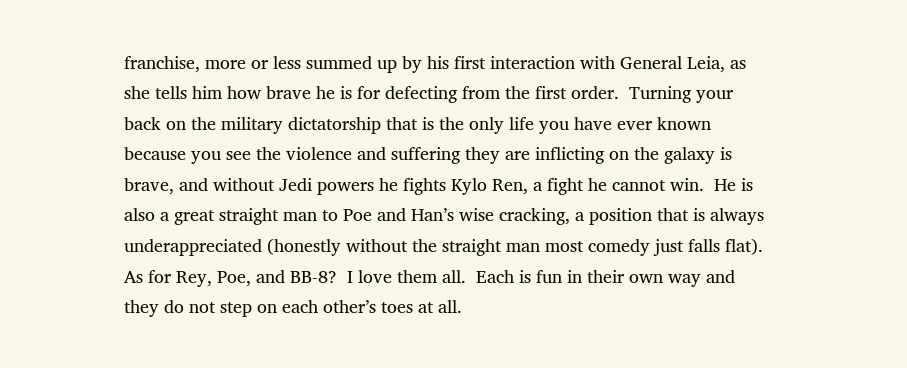franchise, more or less summed up by his first interaction with General Leia, as she tells him how brave he is for defecting from the first order.  Turning your back on the military dictatorship that is the only life you have ever known because you see the violence and suffering they are inflicting on the galaxy is brave, and without Jedi powers he fights Kylo Ren, a fight he cannot win.  He is also a great straight man to Poe and Han’s wise cracking, a position that is always underappreciated (honestly without the straight man most comedy just falls flat).
As for Rey, Poe, and BB-8?  I love them all.  Each is fun in their own way and they do not step on each other’s toes at all.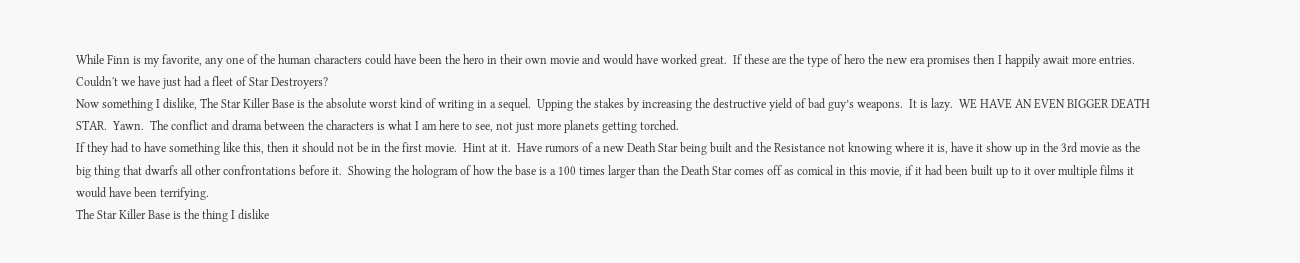While Finn is my favorite, any one of the human characters could have been the hero in their own movie and would have worked great.  If these are the type of hero the new era promises then I happily await more entries.
Couldn't we have just had a fleet of Star Destroyers?
Now something I dislike, The Star Killer Base is the absolute worst kind of writing in a sequel.  Upping the stakes by increasing the destructive yield of bad guy’s weapons.  It is lazy.  WE HAVE AN EVEN BIGGER DEATH STAR.  Yawn.  The conflict and drama between the characters is what I am here to see, not just more planets getting torched.
If they had to have something like this, then it should not be in the first movie.  Hint at it.  Have rumors of a new Death Star being built and the Resistance not knowing where it is, have it show up in the 3rd movie as the big thing that dwarfs all other confrontations before it.  Showing the hologram of how the base is a 100 times larger than the Death Star comes off as comical in this movie, if it had been built up to it over multiple films it would have been terrifying.
The Star Killer Base is the thing I dislike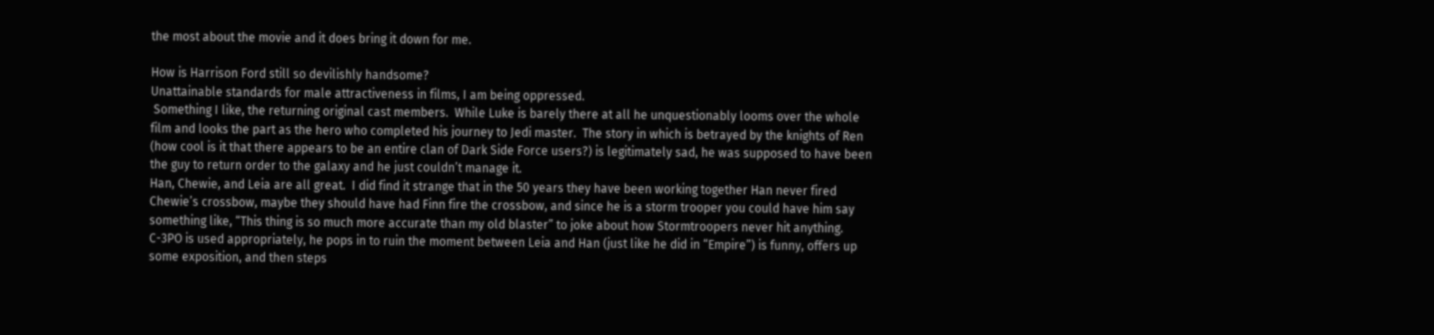the most about the movie and it does bring it down for me.

How is Harrison Ford still so devilishly handsome?
Unattainable standards for male attractiveness in films, I am being oppressed.
 Something I like, the returning original cast members.  While Luke is barely there at all he unquestionably looms over the whole film and looks the part as the hero who completed his journey to Jedi master.  The story in which is betrayed by the knights of Ren (how cool is it that there appears to be an entire clan of Dark Side Force users?) is legitimately sad, he was supposed to have been the guy to return order to the galaxy and he just couldn’t manage it.
Han, Chewie, and Leia are all great.  I did find it strange that in the 50 years they have been working together Han never fired Chewie’s crossbow, maybe they should have had Finn fire the crossbow, and since he is a storm trooper you could have him say something like, “This thing is so much more accurate than my old blaster” to joke about how Stormtroopers never hit anything.
C-3PO is used appropriately, he pops in to ruin the moment between Leia and Han (just like he did in “Empire”) is funny, offers up some exposition, and then steps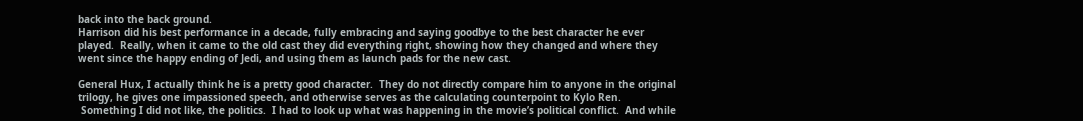back into the back ground.
Harrison did his best performance in a decade, fully embracing and saying goodbye to the best character he ever played.  Really, when it came to the old cast they did everything right, showing how they changed and where they went since the happy ending of Jedi, and using them as launch pads for the new cast.

General Hux, I actually think he is a pretty good character.  They do not directly compare him to anyone in the original trilogy, he gives one impassioned speech, and otherwise serves as the calculating counterpoint to Kylo Ren.
 Something I did not like, the politics.  I had to look up what was happening in the movie’s political conflict.  And while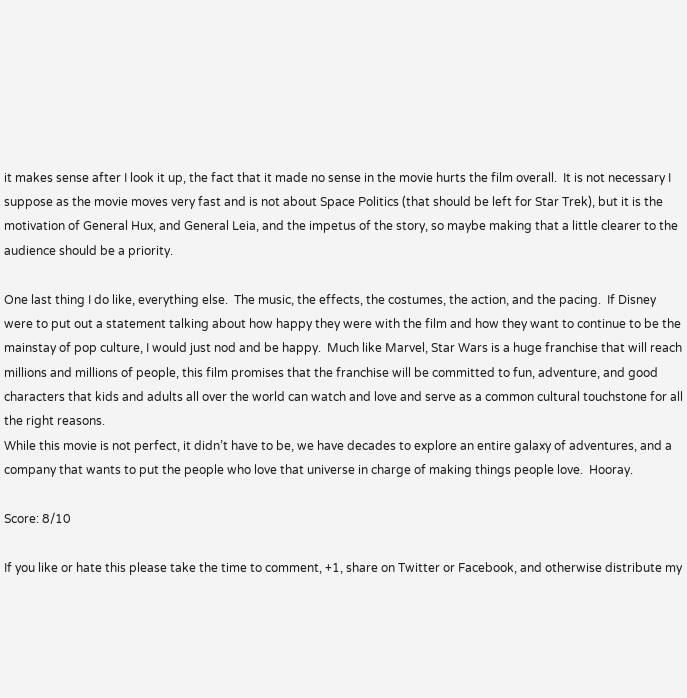it makes sense after I look it up, the fact that it made no sense in the movie hurts the film overall.  It is not necessary I suppose as the movie moves very fast and is not about Space Politics (that should be left for Star Trek), but it is the motivation of General Hux, and General Leia, and the impetus of the story, so maybe making that a little clearer to the audience should be a priority.

One last thing I do like, everything else.  The music, the effects, the costumes, the action, and the pacing.  If Disney were to put out a statement talking about how happy they were with the film and how they want to continue to be the mainstay of pop culture, I would just nod and be happy.  Much like Marvel, Star Wars is a huge franchise that will reach millions and millions of people, this film promises that the franchise will be committed to fun, adventure, and good characters that kids and adults all over the world can watch and love and serve as a common cultural touchstone for all the right reasons.
While this movie is not perfect, it didn’t have to be, we have decades to explore an entire galaxy of adventures, and a company that wants to put the people who love that universe in charge of making things people love.  Hooray.

Score: 8/10

If you like or hate this please take the time to comment, +1, share on Twitter or Facebook, and otherwise distribute my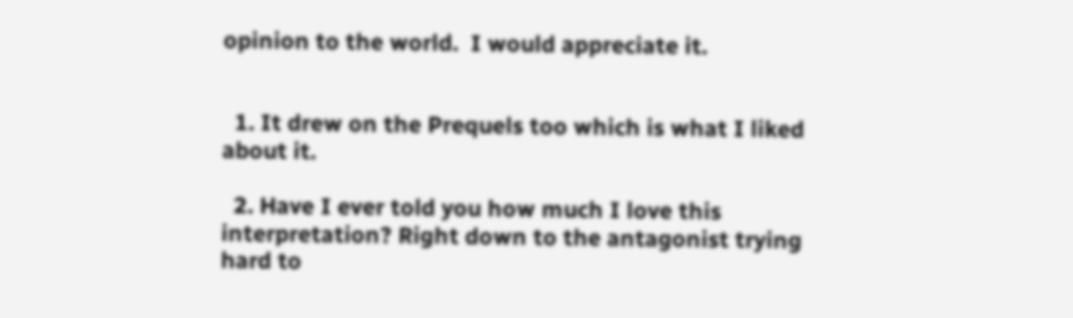opinion to the world.  I would appreciate it.


  1. It drew on the Prequels too which is what I liked about it.

  2. Have I ever told you how much I love this interpretation? Right down to the antagonist trying hard to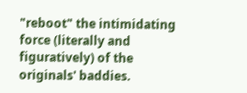"reboot" the intimidating force (literally and figuratively) of the originals' baddies.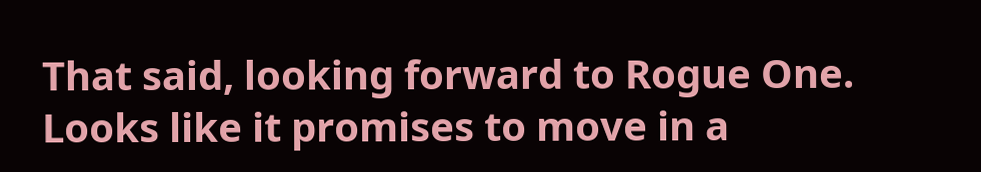That said, looking forward to Rogue One. Looks like it promises to move in a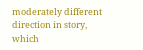moderately different direction in story, which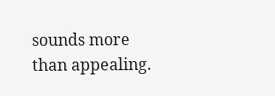sounds more than appealing.